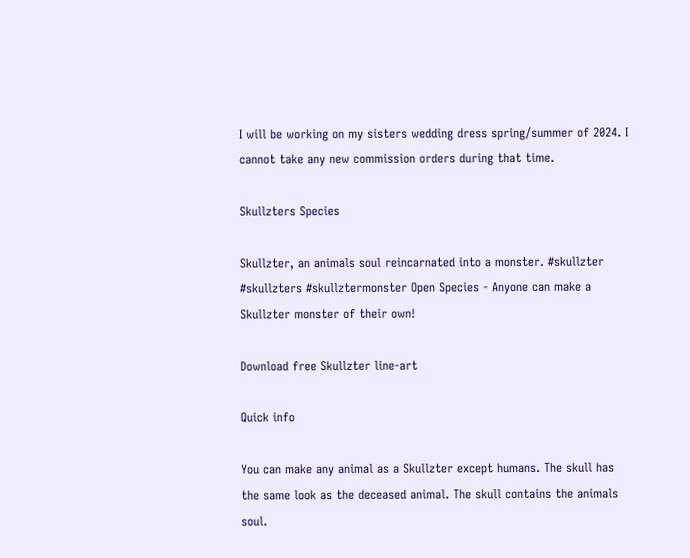I will be working on my sisters wedding dress spring/summer of 2024. I cannot take any new commission orders during that time.

Skullzters Species

Skullzter, an animals soul reincarnated into a monster. #skullzter #skullzters #skullztermonster Open Species - Anyone can make a Skullzter monster of their own!

Download free Skullzter line-art

Quick info

You can make any animal as a Skullzter except humans. The skull has the same look as the deceased animal. The skull contains the animals soul.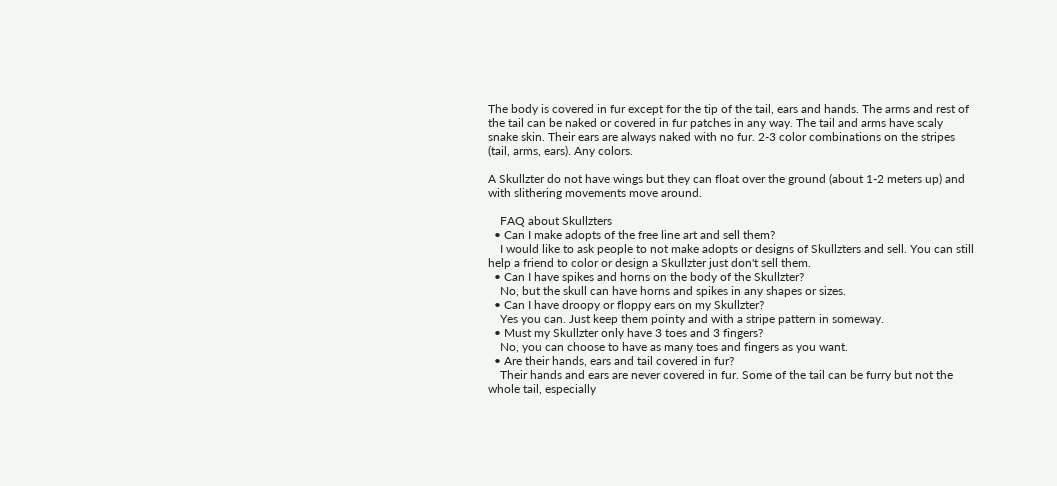The body is covered in fur except for the tip of the tail, ears and hands. The arms and rest of the tail can be naked or covered in fur patches in any way. The tail and arms have scaly snake skin. Their ears are always naked with no fur. 2-3 color combinations on the stripes (tail, arms, ears). Any colors.

A Skullzter do not have wings but they can float over the ground (about 1-2 meters up) and with slithering movements move around.

    FAQ about Skullzters
  • Can I make adopts of the free line art and sell them?
    I would like to ask people to not make adopts or designs of Skullzters and sell. You can still help a friend to color or design a Skullzter just don't sell them.
  • Can I have spikes and horns on the body of the Skullzter?
    No, but the skull can have horns and spikes in any shapes or sizes.
  • Can I have droopy or floppy ears on my Skullzter?
    Yes you can. Just keep them pointy and with a stripe pattern in someway.
  • Must my Skullzter only have 3 toes and 3 fingers?
    No, you can choose to have as many toes and fingers as you want.
  • Are their hands, ears and tail covered in fur?
    Their hands and ears are never covered in fur. Some of the tail can be furry but not the whole tail, especially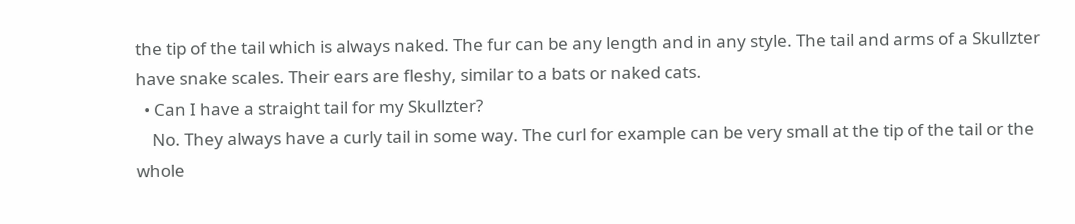the tip of the tail which is always naked. The fur can be any length and in any style. The tail and arms of a Skullzter have snake scales. Their ears are fleshy, similar to a bats or naked cats.
  • Can I have a straight tail for my Skullzter?
    No. They always have a curly tail in some way. The curl for example can be very small at the tip of the tail or the whole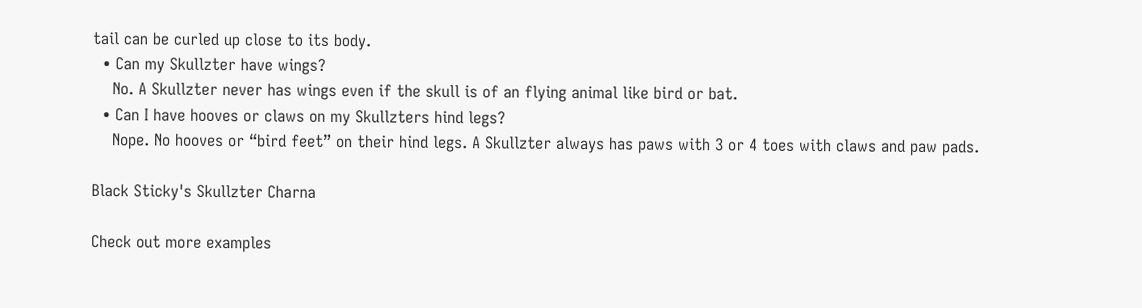tail can be curled up close to its body.
  • Can my Skullzter have wings?
    No. A Skullzter never has wings even if the skull is of an flying animal like bird or bat.
  • Can I have hooves or claws on my Skullzters hind legs?
    Nope. No hooves or “bird feet” on their hind legs. A Skullzter always has paws with 3 or 4 toes with claws and paw pads.

Black Sticky's Skullzter Charna

Check out more examples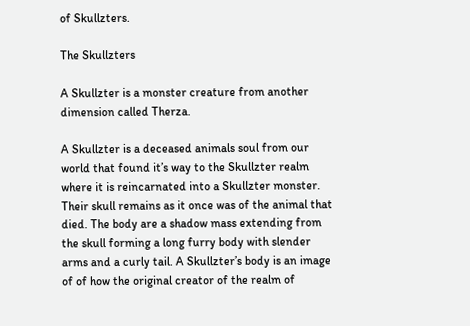of Skullzters.

The Skullzters

A Skullzter is a monster creature from another dimension called Therza.

A Skullzter is a deceased animals soul from our world that found it’s way to the Skullzter realm where it is reincarnated into a Skullzter monster. Their skull remains as it once was of the animal that died. The body are a shadow mass extending from the skull forming a long furry body with slender arms and a curly tail. A Skullzter’s body is an image of of how the original creator of the realm of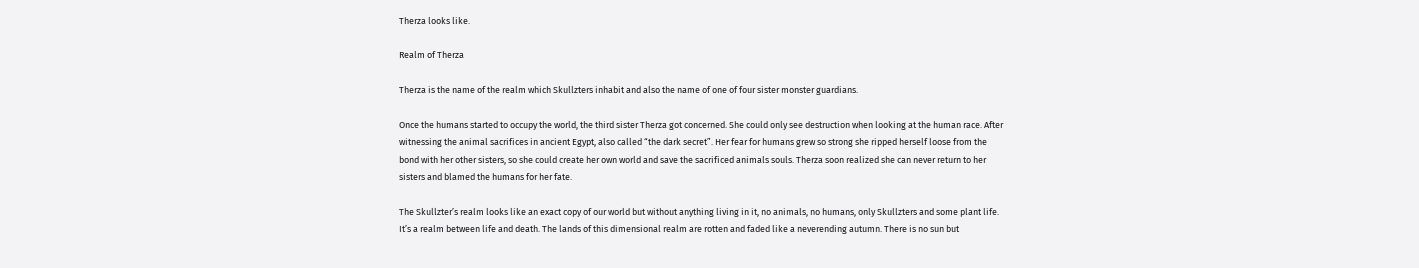Therza looks like.

Realm of Therza

Therza is the name of the realm which Skullzters inhabit and also the name of one of four sister monster guardians.

Once the humans started to occupy the world, the third sister Therza got concerned. She could only see destruction when looking at the human race. After witnessing the animal sacrifices in ancient Egypt, also called “the dark secret”. Her fear for humans grew so strong she ripped herself loose from the bond with her other sisters, so she could create her own world and save the sacrificed animals souls. Therza soon realized she can never return to her sisters and blamed the humans for her fate.

The Skullzter’s realm looks like an exact copy of our world but without anything living in it, no animals, no humans, only Skullzters and some plant life. It’s a realm between life and death. The lands of this dimensional realm are rotten and faded like a neverending autumn. There is no sun but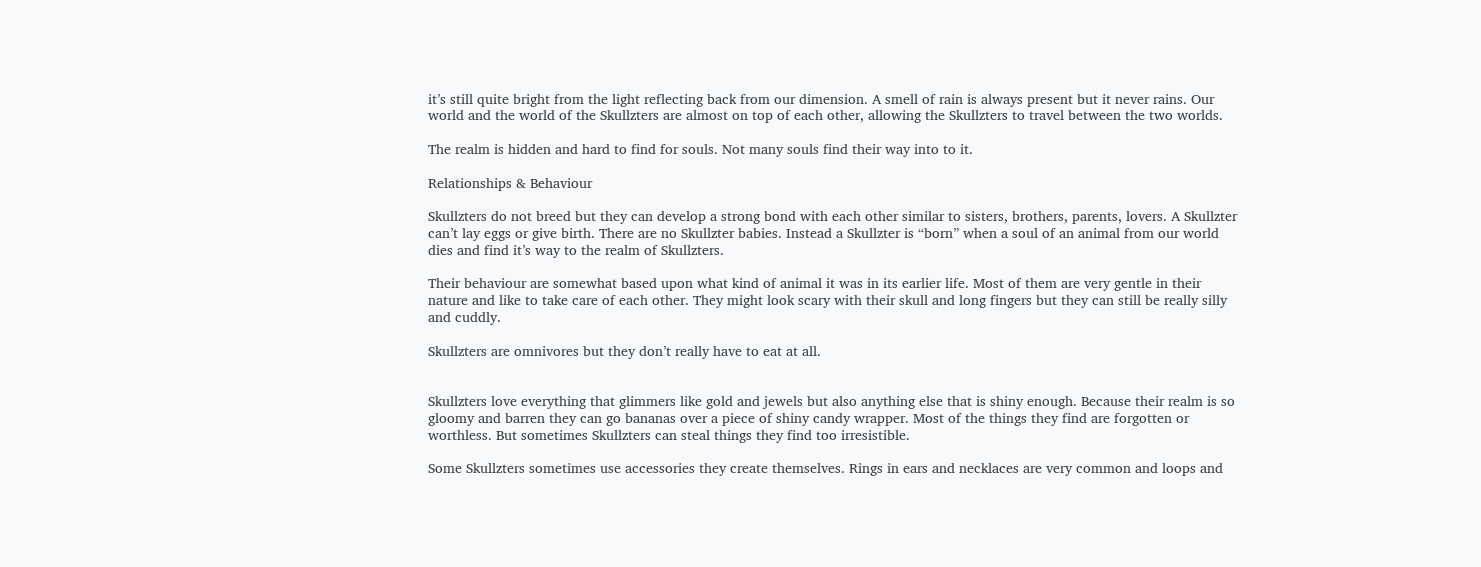it’s still quite bright from the light reflecting back from our dimension. A smell of rain is always present but it never rains. Our world and the world of the Skullzters are almost on top of each other, allowing the Skullzters to travel between the two worlds.

The realm is hidden and hard to find for souls. Not many souls find their way into to it.

Relationships & Behaviour

Skullzters do not breed but they can develop a strong bond with each other similar to sisters, brothers, parents, lovers. A Skullzter can’t lay eggs or give birth. There are no Skullzter babies. Instead a Skullzter is “born” when a soul of an animal from our world dies and find it’s way to the realm of Skullzters.

Their behaviour are somewhat based upon what kind of animal it was in its earlier life. Most of them are very gentle in their nature and like to take care of each other. They might look scary with their skull and long fingers but they can still be really silly and cuddly.

Skullzters are omnivores but they don’t really have to eat at all.


Skullzters love everything that glimmers like gold and jewels but also anything else that is shiny enough. Because their realm is so gloomy and barren they can go bananas over a piece of shiny candy wrapper. Most of the things they find are forgotten or worthless. But sometimes Skullzters can steal things they find too irresistible.

Some Skullzters sometimes use accessories they create themselves. Rings in ears and necklaces are very common and loops and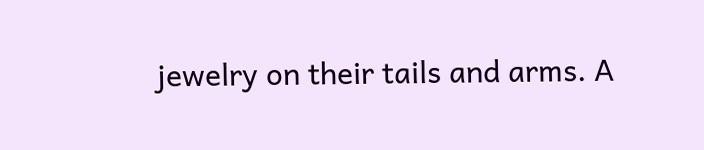jewelry on their tails and arms. A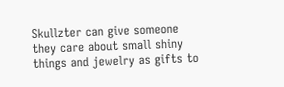Skullzter can give someone they care about small shiny things and jewelry as gifts to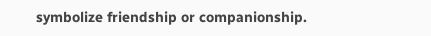symbolize friendship or companionship.